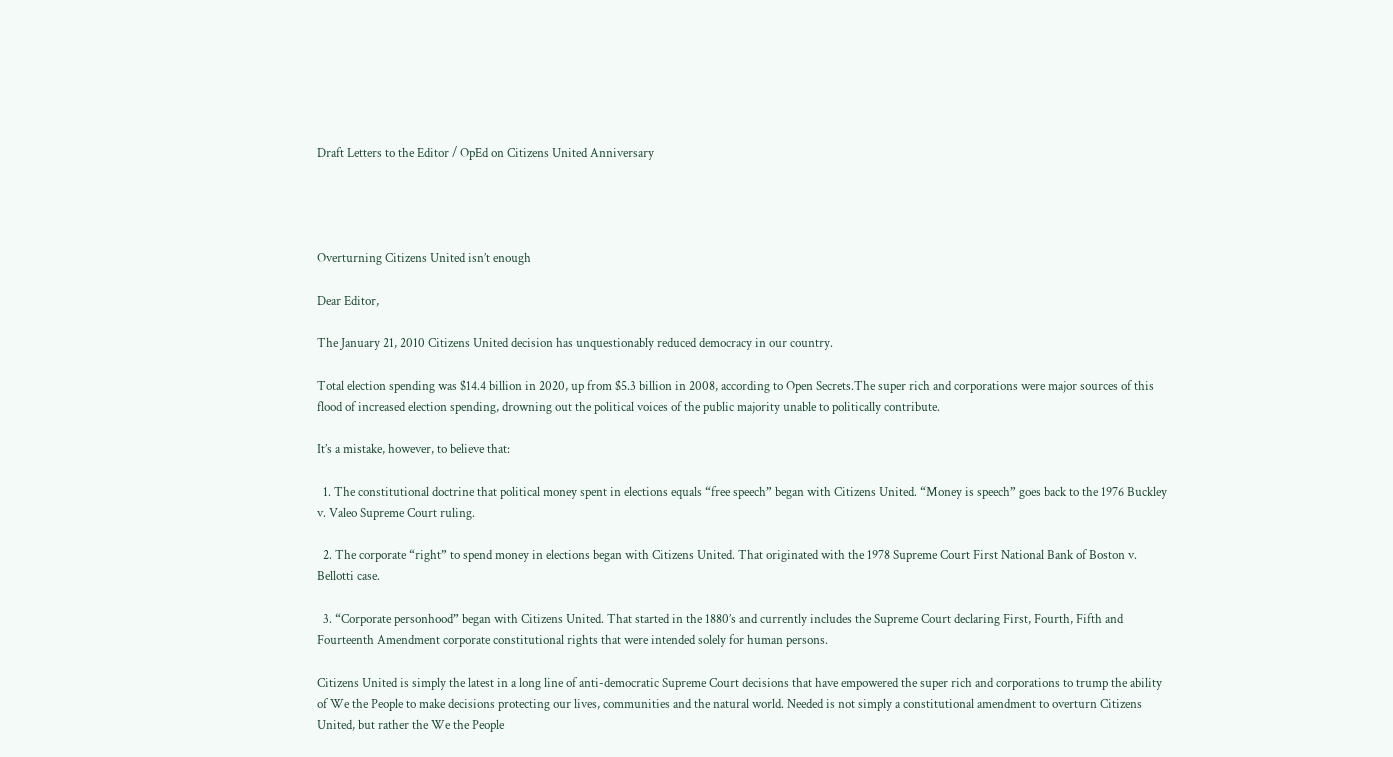Draft Letters to the Editor / OpEd on Citizens United Anniversary




Overturning Citizens United isn’t enough

Dear Editor,

The January 21, 2010 Citizens United decision has unquestionably reduced democracy in our country.

Total election spending was $14.4 billion in 2020, up from $5.3 billion in 2008, according to Open Secrets.The super rich and corporations were major sources of this flood of increased election spending, drowning out the political voices of the public majority unable to politically contribute.

It’s a mistake, however, to believe that:

  1. The constitutional doctrine that political money spent in elections equals “free speech” began with Citizens United. “Money is speech” goes back to the 1976 Buckley v. Valeo Supreme Court ruling.

  2. The corporate “right” to spend money in elections began with Citizens United. That originated with the 1978 Supreme Court First National Bank of Boston v. Bellotti case.

  3. “Corporate personhood” began with Citizens United. That started in the 1880’s and currently includes the Supreme Court declaring First, Fourth, Fifth and Fourteenth Amendment corporate constitutional rights that were intended solely for human persons.

Citizens United is simply the latest in a long line of anti-democratic Supreme Court decisions that have empowered the super rich and corporations to trump the ability of We the People to make decisions protecting our lives, communities and the natural world. Needed is not simply a constitutional amendment to overturn Citizens United, but rather the We the People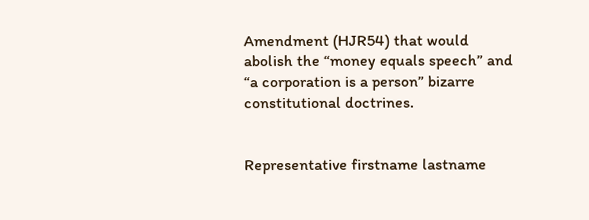Amendment (HJR54) that would abolish the “money equals speech” and “a corporation is a person” bizarre constitutional doctrines.


Representative firstname lastname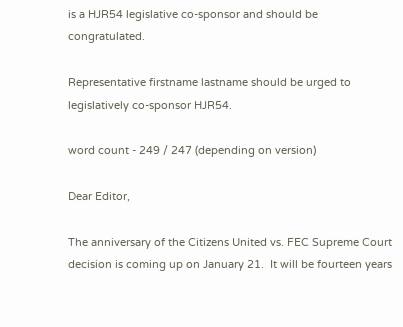is a HJR54 legislative co-sponsor and should be congratulated.

Representative firstname lastname should be urged to legislatively co-sponsor HJR54.

word count - 249 / 247 (depending on version)

Dear Editor,

The anniversary of the Citizens United vs. FEC Supreme Court decision is coming up on January 21.  It will be fourteen years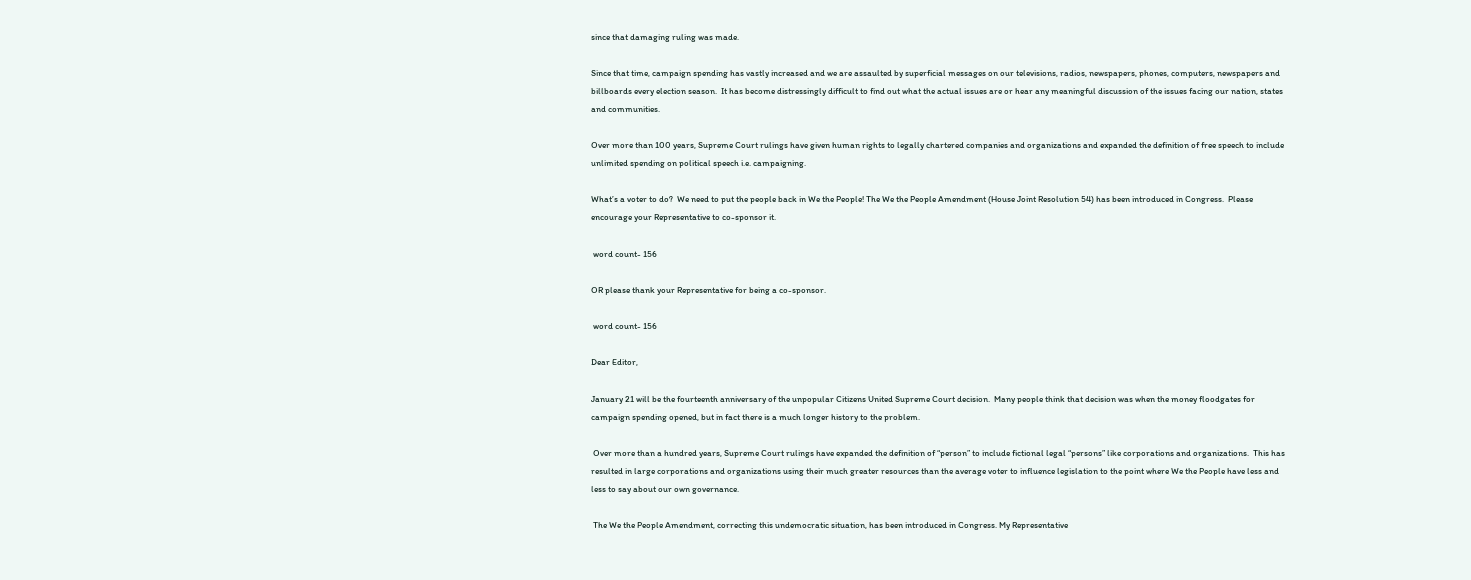since that damaging ruling was made.

Since that time, campaign spending has vastly increased and we are assaulted by superficial messages on our televisions, radios, newspapers, phones, computers, newspapers and billboards every election season.  It has become distressingly difficult to find out what the actual issues are or hear any meaningful discussion of the issues facing our nation, states and communities.

Over more than 100 years, Supreme Court rulings have given human rights to legally chartered companies and organizations and expanded the definition of free speech to include unlimited spending on political speech i.e. campaigning.

What’s a voter to do?  We need to put the people back in We the People! The We the People Amendment (House Joint Resolution 54) has been introduced in Congress.  Please encourage your Representative to co-sponsor it.

 word count- 156

OR please thank your Representative for being a co-sponsor.

 word count- 156

Dear Editor,

January 21 will be the fourteenth anniversary of the unpopular Citizens United Supreme Court decision.  Many people think that decision was when the money floodgates for campaign spending opened, but in fact there is a much longer history to the problem.

 Over more than a hundred years, Supreme Court rulings have expanded the definition of “person” to include fictional legal “persons” like corporations and organizations.  This has resulted in large corporations and organizations using their much greater resources than the average voter to influence legislation to the point where We the People have less and less to say about our own governance.

 The We the People Amendment, correcting this undemocratic situation, has been introduced in Congress. My Representative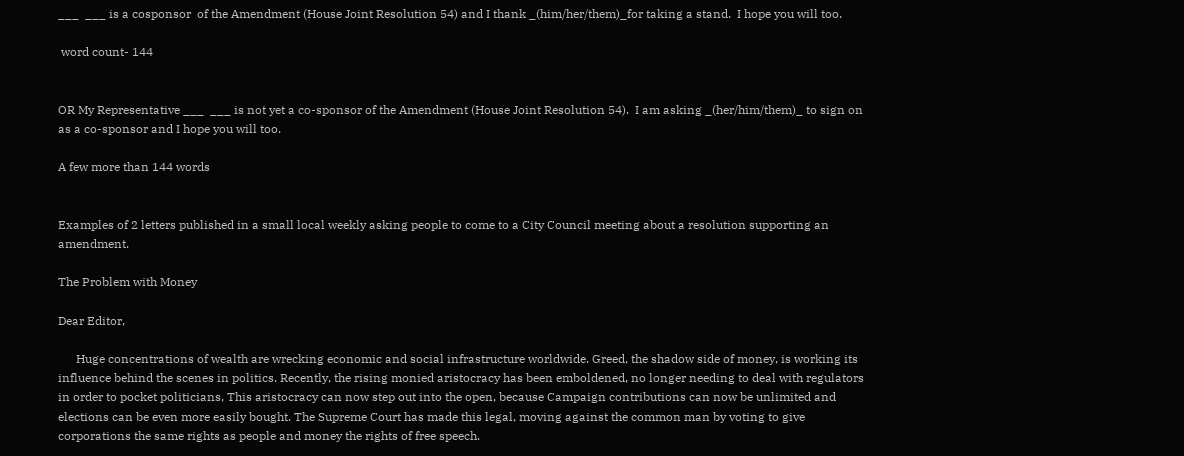___  ___ is a cosponsor  of the Amendment (House Joint Resolution 54) and I thank _(him/her/them)_for taking a stand.  I hope you will too.

 word count- 144


OR My Representative ___  ___ is not yet a co-sponsor of the Amendment (House Joint Resolution 54).  I am asking _(her/him/them)_ to sign on as a co-sponsor and I hope you will too.

A few more than 144 words


Examples of 2 letters published in a small local weekly asking people to come to a City Council meeting about a resolution supporting an amendment.

The Problem with Money

Dear Editor,

      Huge concentrations of wealth are wrecking economic and social infrastructure worldwide. Greed, the shadow side of money, is working its influence behind the scenes in politics. Recently, the rising monied aristocracy has been emboldened, no longer needing to deal with regulators in order to pocket politicians, This aristocracy can now step out into the open, because Campaign contributions can now be unlimited and elections can be even more easily bought. The Supreme Court has made this legal, moving against the common man by voting to give corporations the same rights as people and money the rights of free speech.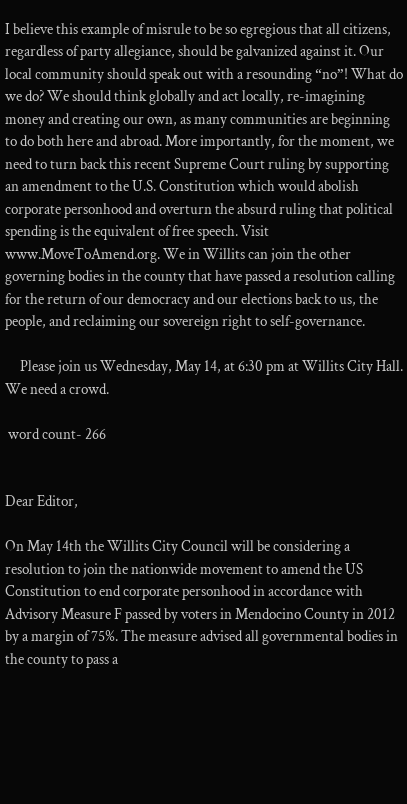I believe this example of misrule to be so egregious that all citizens, regardless of party allegiance, should be galvanized against it. Our local community should speak out with a resounding “no”! What do we do? We should think globally and act locally, re-imagining money and creating our own, as many communities are beginning to do both here and abroad. More importantly, for the moment, we need to turn back this recent Supreme Court ruling by supporting an amendment to the U.S. Constitution which would abolish corporate personhood and overturn the absurd ruling that political spending is the equivalent of free speech. Visit www.MoveToAmend.org. We in Willits can join the other governing bodies in the county that have passed a resolution calling for the return of our democracy and our elections back to us, the people, and reclaiming our sovereign right to self-governance.

     Please join us Wednesday, May 14, at 6:30 pm at Willits City Hall.  We need a crowd.

 word count- 266


Dear Editor,

On May 14th the Willits City Council will be considering a resolution to join the nationwide movement to amend the US Constitution to end corporate personhood in accordance with Advisory Measure F passed by voters in Mendocino County in 2012 by a margin of 75%. The measure advised all governmental bodies in the county to pass a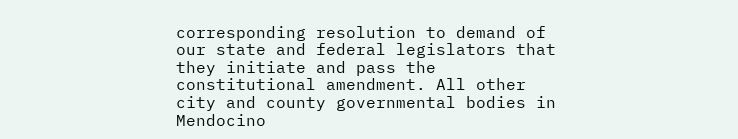corresponding resolution to demand of our state and federal legislators that they initiate and pass the constitutional amendment. All other city and county governmental bodies in Mendocino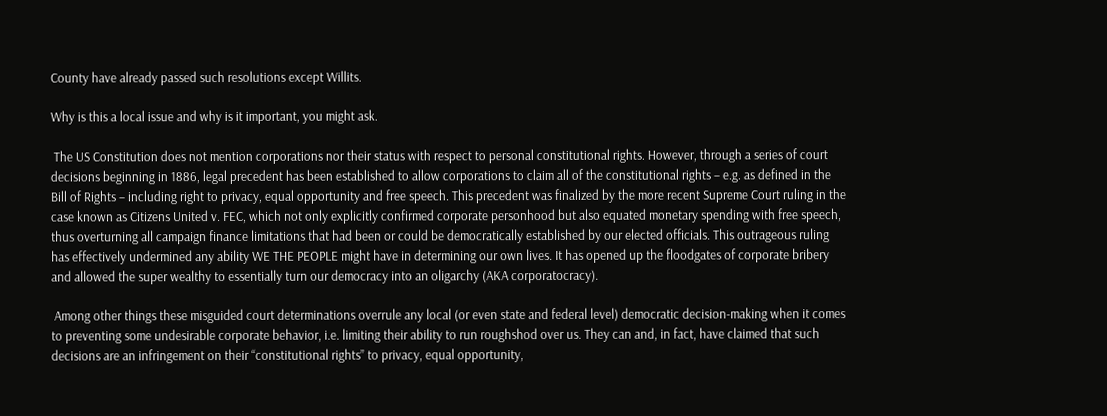County have already passed such resolutions except Willits.

Why is this a local issue and why is it important, you might ask.

 The US Constitution does not mention corporations nor their status with respect to personal constitutional rights. However, through a series of court decisions beginning in 1886, legal precedent has been established to allow corporations to claim all of the constitutional rights – e.g. as defined in the Bill of Rights – including right to privacy, equal opportunity and free speech. This precedent was finalized by the more recent Supreme Court ruling in the case known as Citizens United v. FEC, which not only explicitly confirmed corporate personhood but also equated monetary spending with free speech, thus overturning all campaign finance limitations that had been or could be democratically established by our elected officials. This outrageous ruling has effectively undermined any ability WE THE PEOPLE might have in determining our own lives. It has opened up the floodgates of corporate bribery and allowed the super wealthy to essentially turn our democracy into an oligarchy (AKA corporatocracy).

 Among other things these misguided court determinations overrule any local (or even state and federal level) democratic decision-making when it comes to preventing some undesirable corporate behavior, i.e. limiting their ability to run roughshod over us. They can and, in fact, have claimed that such decisions are an infringement on their “constitutional rights” to privacy, equal opportunity,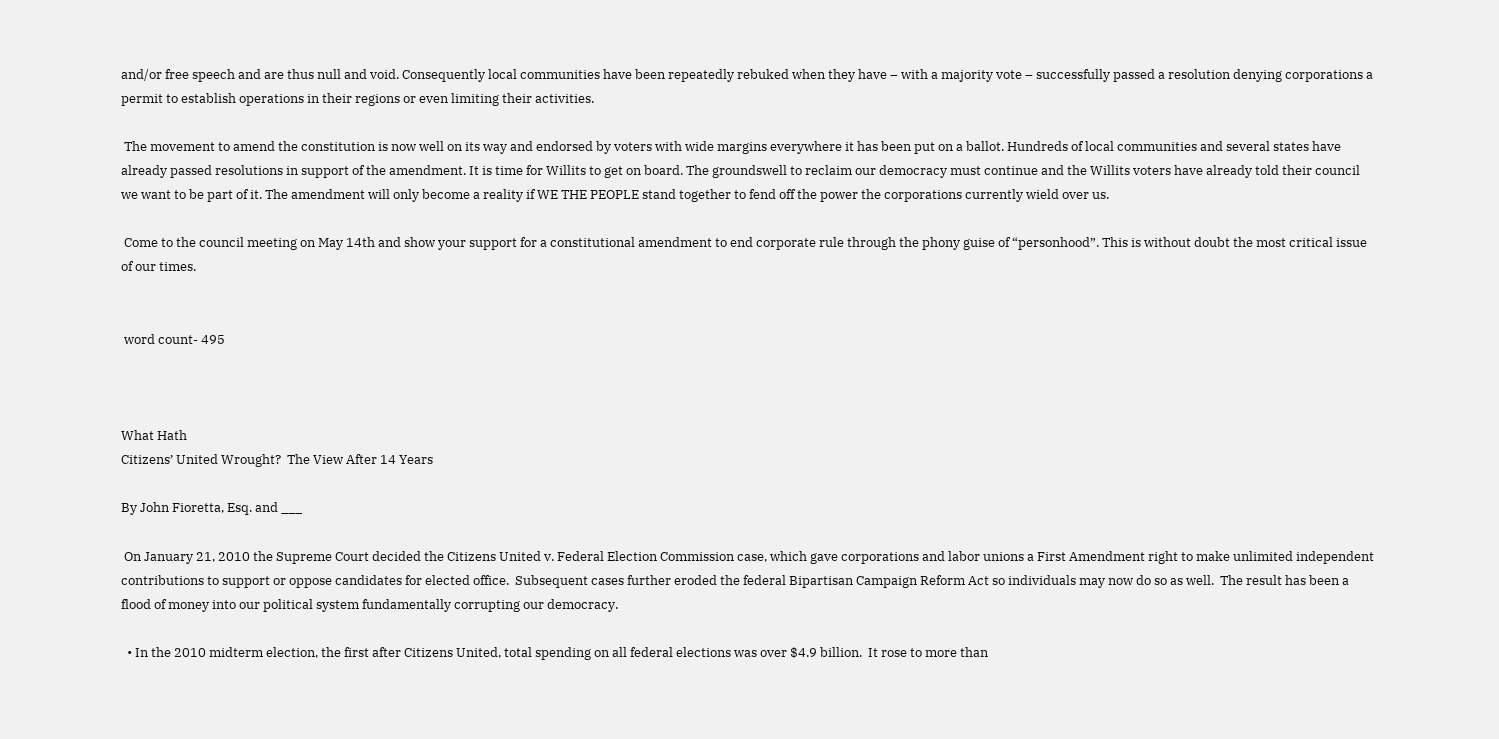and/or free speech and are thus null and void. Consequently local communities have been repeatedly rebuked when they have – with a majority vote – successfully passed a resolution denying corporations a permit to establish operations in their regions or even limiting their activities.

 The movement to amend the constitution is now well on its way and endorsed by voters with wide margins everywhere it has been put on a ballot. Hundreds of local communities and several states have already passed resolutions in support of the amendment. It is time for Willits to get on board. The groundswell to reclaim our democracy must continue and the Willits voters have already told their council we want to be part of it. The amendment will only become a reality if WE THE PEOPLE stand together to fend off the power the corporations currently wield over us.

 Come to the council meeting on May 14th and show your support for a constitutional amendment to end corporate rule through the phony guise of “personhood”. This is without doubt the most critical issue of our times.


 word count- 495



What Hath
Citizens’ United Wrought?  The View After 14 Years

By John Fioretta, Esq. and ___

 On January 21, 2010 the Supreme Court decided the Citizens United v. Federal Election Commission case, which gave corporations and labor unions a First Amendment right to make unlimited independent contributions to support or oppose candidates for elected office.  Subsequent cases further eroded the federal Bipartisan Campaign Reform Act so individuals may now do so as well.  The result has been a flood of money into our political system fundamentally corrupting our democracy.

  • In the 2010 midterm election, the first after Citizens United, total spending on all federal elections was over $4.9 billion.  It rose to more than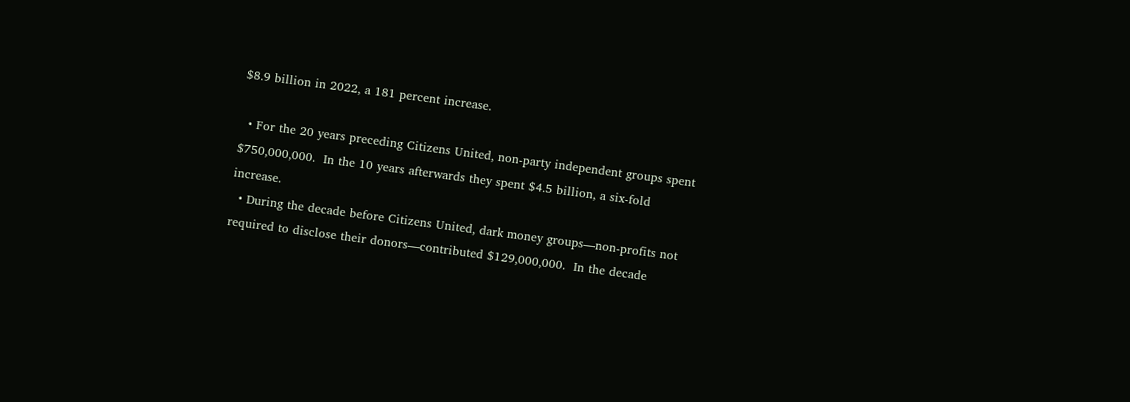$8.9 billion in 2022, a 181 percent increase.

  • For the 20 years preceding Citizens United, non-party independent groups spent $750,000,000.  In the 10 years afterwards they spent $4.5 billion, a six-fold increase.
  • During the decade before Citizens United, dark money groups—non-profits not required to disclose their donors—contributed $129,000,000.  In the decade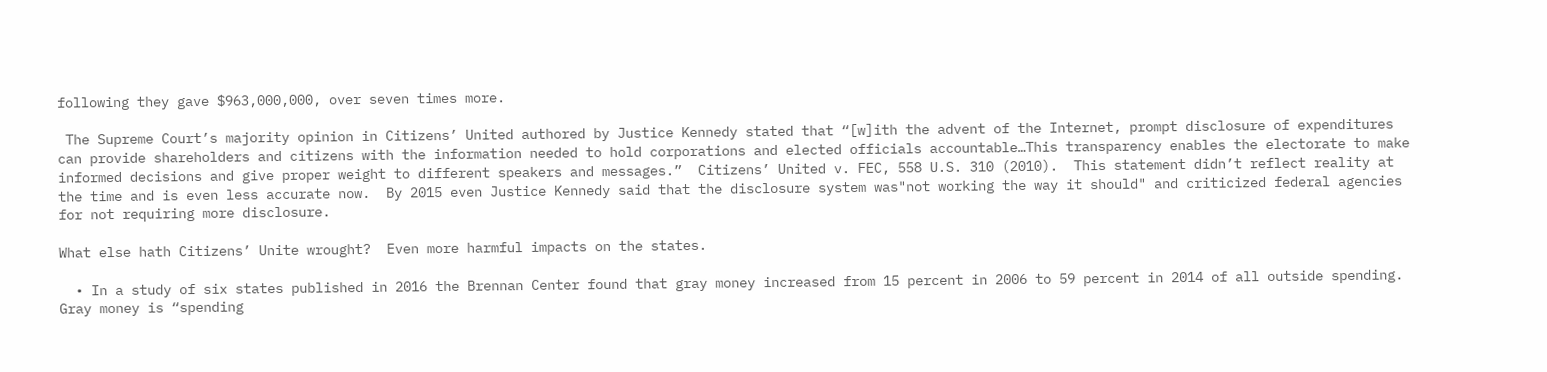following they gave $963,000,000, over seven times more.

 The Supreme Court’s majority opinion in Citizens’ United authored by Justice Kennedy stated that “[w]ith the advent of the Internet, prompt disclosure of expenditures can provide shareholders and citizens with the information needed to hold corporations and elected officials accountable…This transparency enables the electorate to make informed decisions and give proper weight to different speakers and messages.”  Citizens’ United v. FEC, 558 U.S. 310 (2010).  This statement didn’t reflect reality at the time and is even less accurate now.  By 2015 even Justice Kennedy said that the disclosure system was"not working the way it should" and criticized federal agencies for not requiring more disclosure.

What else hath Citizens’ Unite wrought?  Even more harmful impacts on the states.

  • In a study of six states published in 2016 the Brennan Center found that gray money increased from 15 percent in 2006 to 59 percent in 2014 of all outside spending.  Gray money is “spending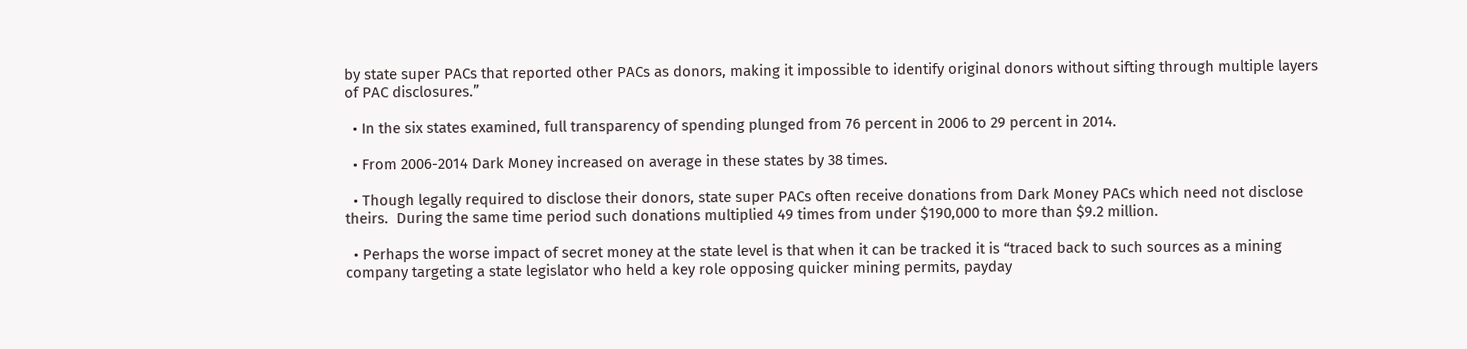by state super PACs that reported other PACs as donors, making it impossible to identify original donors without sifting through multiple layers of PAC disclosures.”

  • In the six states examined, full transparency of spending plunged from 76 percent in 2006 to 29 percent in 2014.

  • From 2006-2014 Dark Money increased on average in these states by 38 times.

  • Though legally required to disclose their donors, state super PACs often receive donations from Dark Money PACs which need not disclose theirs.  During the same time period such donations multiplied 49 times from under $190,000 to more than $9.2 million.

  • Perhaps the worse impact of secret money at the state level is that when it can be tracked it is “traced back to such sources as a mining company targeting a state legislator who held a key role opposing quicker mining permits, payday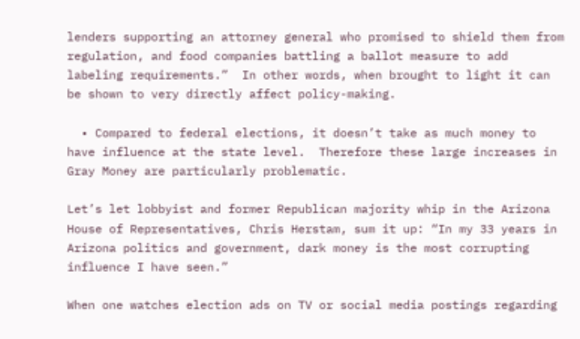lenders supporting an attorney general who promised to shield them from regulation, and food companies battling a ballot measure to add labeling requirements.”  In other words, when brought to light it can be shown to very directly affect policy-making.

  • Compared to federal elections, it doesn’t take as much money to have influence at the state level.  Therefore these large increases in Gray Money are particularly problematic.

Let’s let lobbyist and former Republican majority whip in the Arizona House of Representatives, Chris Herstam, sum it up: “In my 33 years in Arizona politics and government, dark money is the most corrupting influence I have seen.”

When one watches election ads on TV or social media postings regarding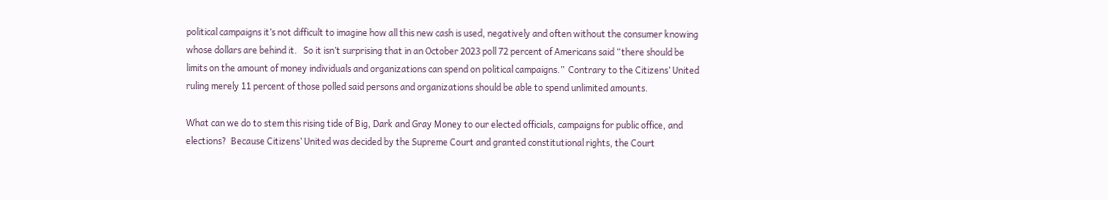political campaigns it’s not difficult to imagine how all this new cash is used, negatively and often without the consumer knowing whose dollars are behind it.   So it isn’t surprising that in an October 2023 poll 72 percent of Americans said “there should be limits on the amount of money individuals and organizations can spend on political campaigns.”  Contrary to the Citizens’ United ruling merely 11 percent of those polled said persons and organizations should be able to spend unlimited amounts.

What can we do to stem this rising tide of Big, Dark and Gray Money to our elected officials, campaigns for public office, and elections?  Because Citizens’ United was decided by the Supreme Court and granted constitutional rights, the Court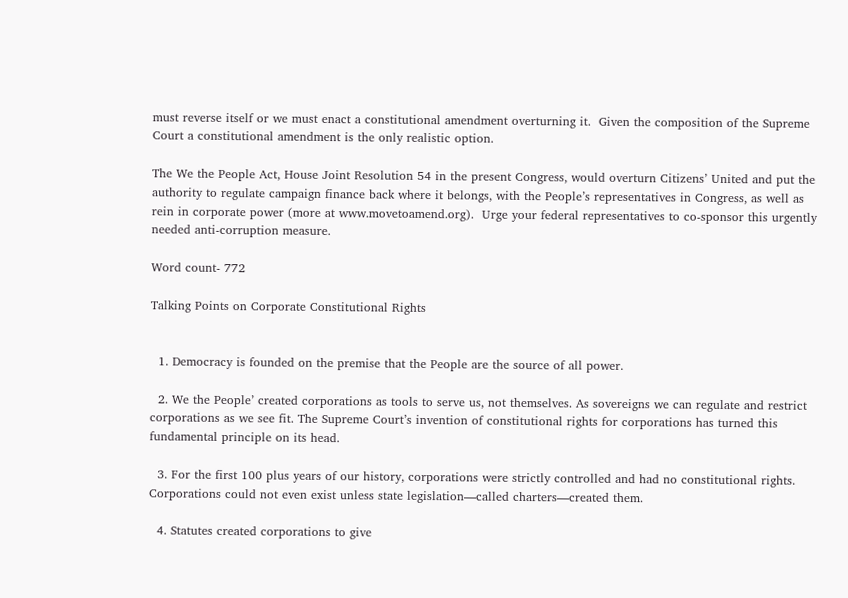must reverse itself or we must enact a constitutional amendment overturning it.  Given the composition of the Supreme Court a constitutional amendment is the only realistic option.

The We the People Act, House Joint Resolution 54 in the present Congress, would overturn Citizens’ United and put the authority to regulate campaign finance back where it belongs, with the People’s representatives in Congress, as well as rein in corporate power (more at www.movetoamend.org).  Urge your federal representatives to co-sponsor this urgently needed anti-corruption measure.

Word count- 772

Talking Points on Corporate Constitutional Rights


  1. Democracy is founded on the premise that the People are the source of all power.

  2. We the People’ created corporations as tools to serve us, not themselves. As sovereigns we can regulate and restrict corporations as we see fit. The Supreme Court’s invention of constitutional rights for corporations has turned this fundamental principle on its head.

  3. For the first 100 plus years of our history, corporations were strictly controlled and had no constitutional rights.  Corporations could not even exist unless state legislation—called charters—created them.

  4. Statutes created corporations to give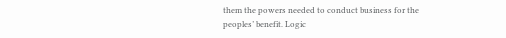them the powers needed to conduct business for the peoples’ benefit. Logic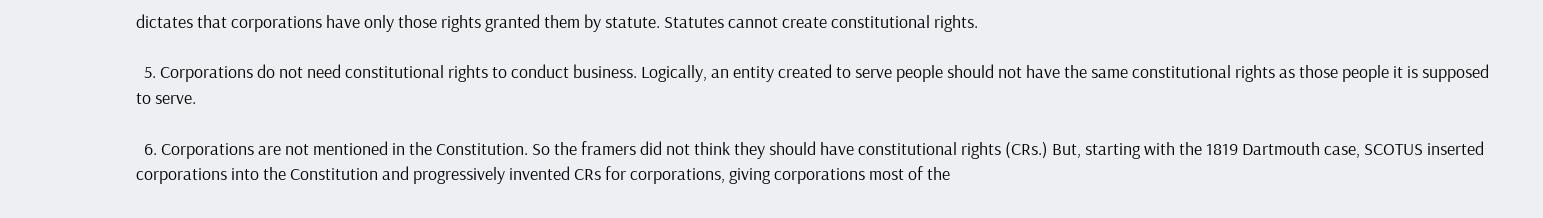dictates that corporations have only those rights granted them by statute. Statutes cannot create constitutional rights.

  5. Corporations do not need constitutional rights to conduct business. Logically, an entity created to serve people should not have the same constitutional rights as those people it is supposed to serve.

  6. Corporations are not mentioned in the Constitution. So the framers did not think they should have constitutional rights (CRs.) But, starting with the 1819 Dartmouth case, SCOTUS inserted corporations into the Constitution and progressively invented CRs for corporations, giving corporations most of the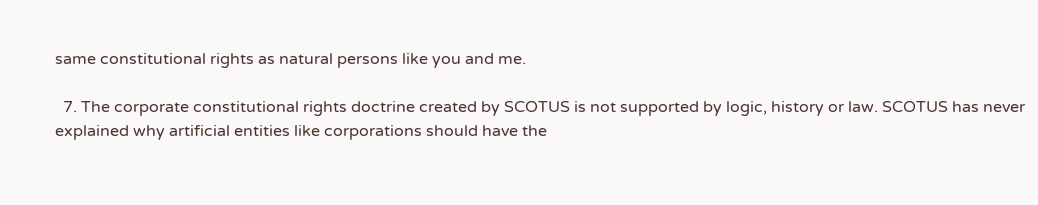same constitutional rights as natural persons like you and me.

  7. The corporate constitutional rights doctrine created by SCOTUS is not supported by logic, history or law. SCOTUS has never explained why artificial entities like corporations should have the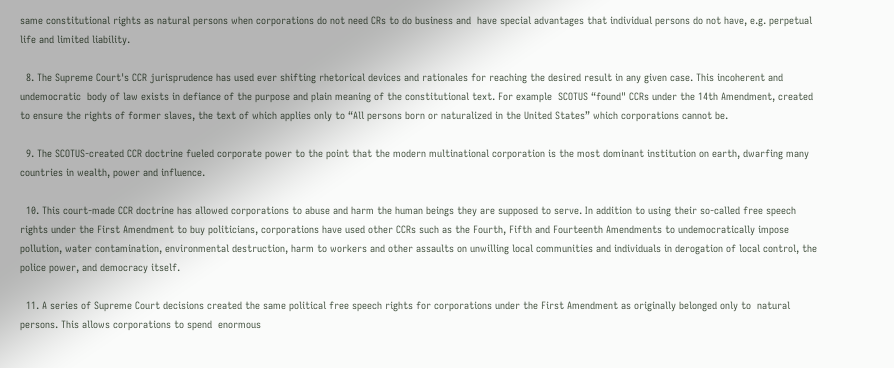same constitutional rights as natural persons when corporations do not need CRs to do business and  have special advantages that individual persons do not have, e.g. perpetual life and limited liability.

  8. The Supreme Court's CCR jurisprudence has used ever shifting rhetorical devices and rationales for reaching the desired result in any given case. This incoherent and undemocratic  body of law exists in defiance of the purpose and plain meaning of the constitutional text. For example  SCOTUS “found" CCRs under the 14th Amendment, created to ensure the rights of former slaves, the text of which applies only to “All persons born or naturalized in the United States” which corporations cannot be.

  9. The SCOTUS-created CCR doctrine fueled corporate power to the point that the modern multinational corporation is the most dominant institution on earth, dwarfing many countries in wealth, power and influence.

  10. This court-made CCR doctrine has allowed corporations to abuse and harm the human beings they are supposed to serve. In addition to using their so-called free speech rights under the First Amendment to buy politicians, corporations have used other CCRs such as the Fourth, Fifth and Fourteenth Amendments to undemocratically impose pollution, water contamination, environmental destruction, harm to workers and other assaults on unwilling local communities and individuals in derogation of local control, the police power, and democracy itself.

  11. A series of Supreme Court decisions created the same political free speech rights for corporations under the First Amendment as originally belonged only to  natural persons. This allows corporations to spend  enormous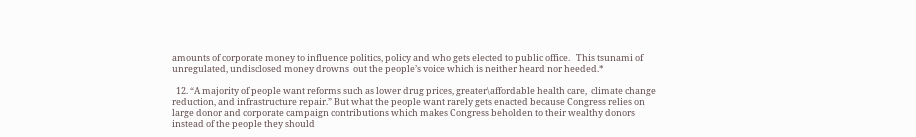amounts of corporate money to influence politics, policy and who gets elected to public office.   This tsunami of unregulated, undisclosed money drowns  out the people’s voice which is neither heard nor heeded.*

  12. “A majority of people want reforms such as lower drug prices, greater\affordable health care,  climate change reduction, and infrastructure repair.” But what the people want rarely gets enacted because Congress relies on large donor and corporate campaign contributions which makes Congress beholden to their wealthy donors instead of the people they should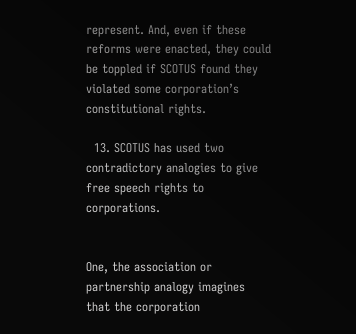represent. And, even if these reforms were enacted, they could be toppled if SCOTUS found they violated some corporation’s constitutional rights.

  13. SCOTUS has used two contradictory analogies to give free speech rights to corporations.


One, the association or partnership analogy imagines that the corporation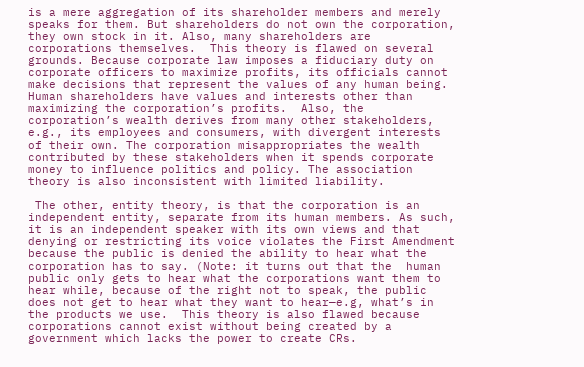is a mere aggregation of its shareholder members and merely speaks for them. But shareholders do not own the corporation, they own stock in it. Also, many shareholders are corporations themselves.  This theory is flawed on several grounds. Because corporate law imposes a fiduciary duty on corporate officers to maximize profits, its officials cannot make decisions that represent the values of any human being. Human shareholders have values and interests other than maximizing the corporation’s profits.  Also, the corporation’s wealth derives from many other stakeholders, e.g., its employees and consumers, with divergent interests of their own. The corporation misappropriates the wealth contributed by these stakeholders when it spends corporate money to influence politics and policy. The association theory is also inconsistent with limited liability.

 The other, entity theory, is that the corporation is an independent entity, separate from its human members. As such, it is an independent speaker with its own views and that denying or restricting its voice violates the First Amendment because the public is denied the ability to hear what the corporation has to say. (Note: it turns out that the  human public only gets to hear what the corporations want them to hear while, because of the right not to speak, the public does not get to hear what they want to hear—e.g, what’s in the products we use.  This theory is also flawed because corporations cannot exist without being created by a government which lacks the power to create CRs.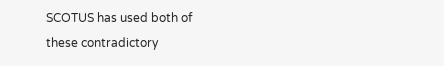SCOTUS has used both of these contradictory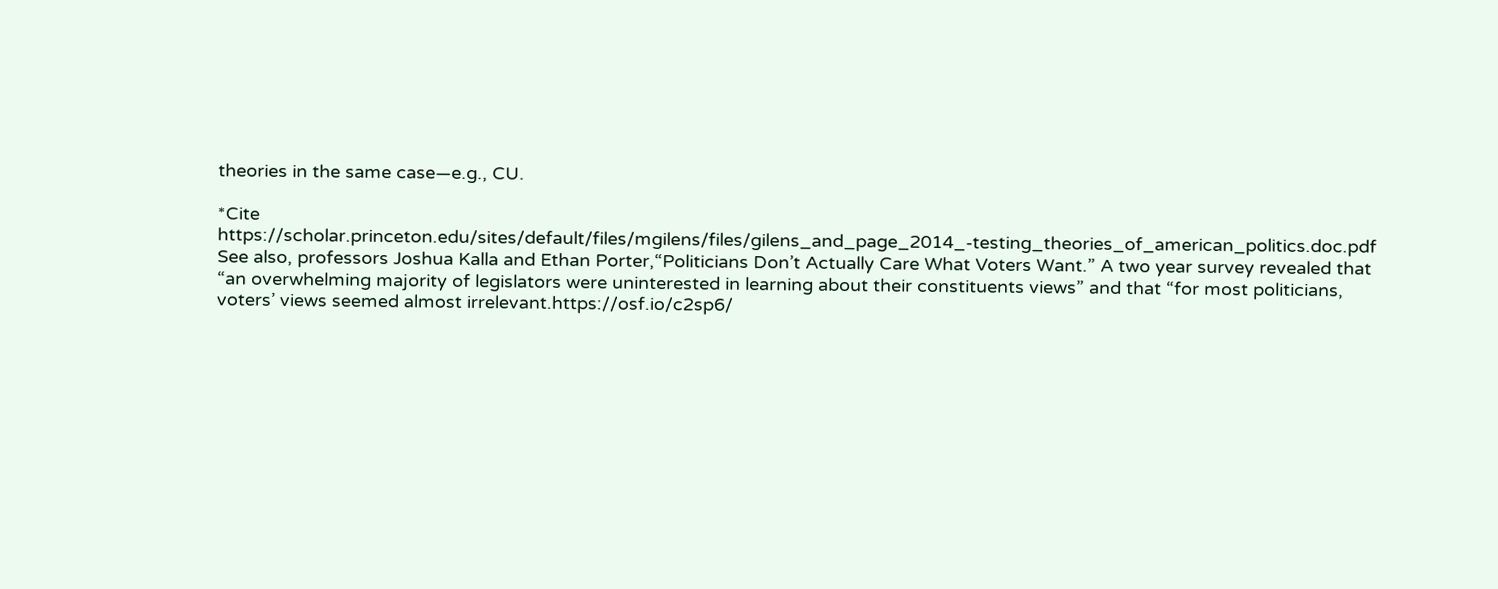theories in the same case—e.g., CU.

*Cite  https://scholar.princeton.edu/sites/default/files/mgilens/files/gilens_and_page_2014_-testing_theories_of_american_politics.doc.pdf See also, professors Joshua Kalla and Ethan Porter,“Politicians Don’t Actually Care What Voters Want.” A two year survey revealed that “an overwhelming majority of legislators were uninterested in learning about their constituents views” and that “for most politicians, voters’ views seemed almost irrelevant.https://osf.io/c2sp6/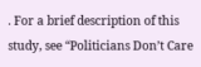. For a brief description of this study, see “Politicians Don’t Care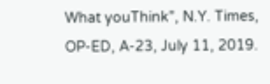What youThink”, N.Y. Times, OP-ED, A-23, July 11, 2019.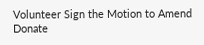Volunteer Sign the Motion to Amend Donate